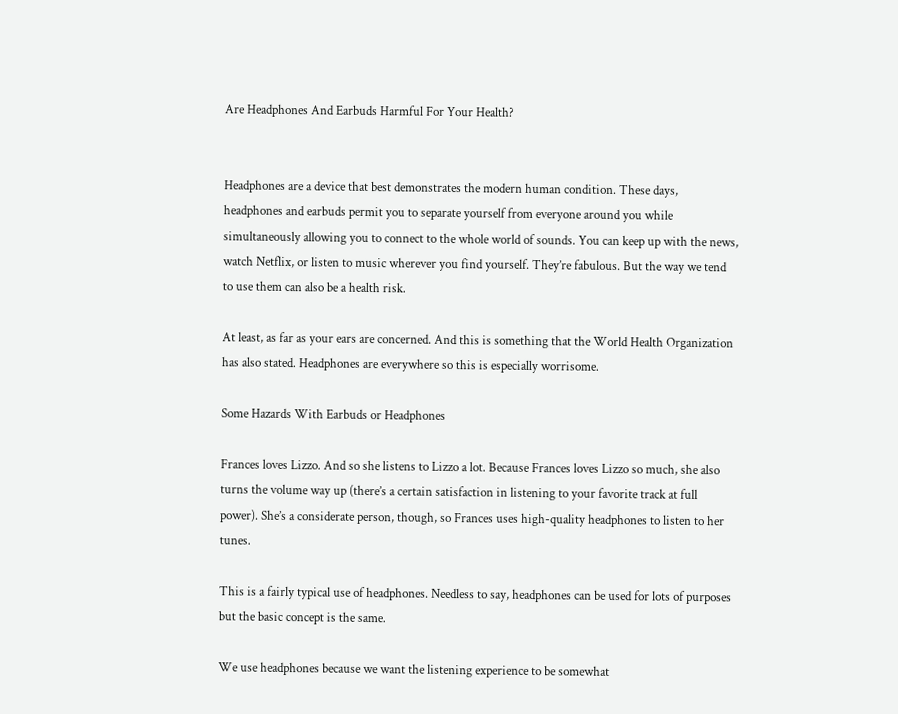Are Headphones And Earbuds Harmful For Your Health?


Headphones are a device that best demonstrates the modern human condition. These days, headphones and earbuds permit you to separate yourself from everyone around you while simultaneously allowing you to connect to the whole world of sounds. You can keep up with the news, watch Netflix, or listen to music wherever you find yourself. They’re fabulous. But the way we tend to use them can also be a health risk.

At least, as far as your ears are concerned. And this is something that the World Health Organization has also stated. Headphones are everywhere so this is especially worrisome.

Some Hazards With Earbuds or Headphones

Frances loves Lizzo. And so she listens to Lizzo a lot. Because Frances loves Lizzo so much, she also turns the volume way up (there’s a certain satisfaction in listening to your favorite track at full power). She’s a considerate person, though, so Frances uses high-quality headphones to listen to her tunes.

This is a fairly typical use of headphones. Needless to say, headphones can be used for lots of purposes but the basic concept is the same.

We use headphones because we want the listening experience to be somewhat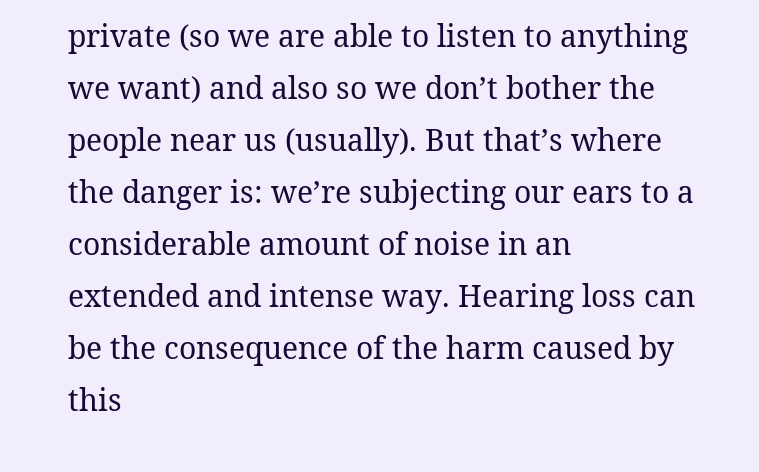private (so we are able to listen to anything we want) and also so we don’t bother the people near us (usually). But that’s where the danger is: we’re subjecting our ears to a considerable amount of noise in an extended and intense way. Hearing loss can be the consequence of the harm caused by this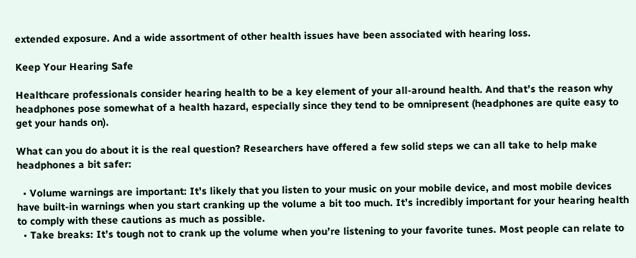extended exposure. And a wide assortment of other health issues have been associated with hearing loss.

Keep Your Hearing Safe

Healthcare professionals consider hearing health to be a key element of your all-around health. And that’s the reason why headphones pose somewhat of a health hazard, especially since they tend to be omnipresent (headphones are quite easy to get your hands on).

What can you do about it is the real question? Researchers have offered a few solid steps we can all take to help make headphones a bit safer:

  • Volume warnings are important: It’s likely that you listen to your music on your mobile device, and most mobile devices have built-in warnings when you start cranking up the volume a bit too much. It’s incredibly important for your hearing health to comply with these cautions as much as possible.
  • Take breaks: It’s tough not to crank up the volume when you’re listening to your favorite tunes. Most people can relate to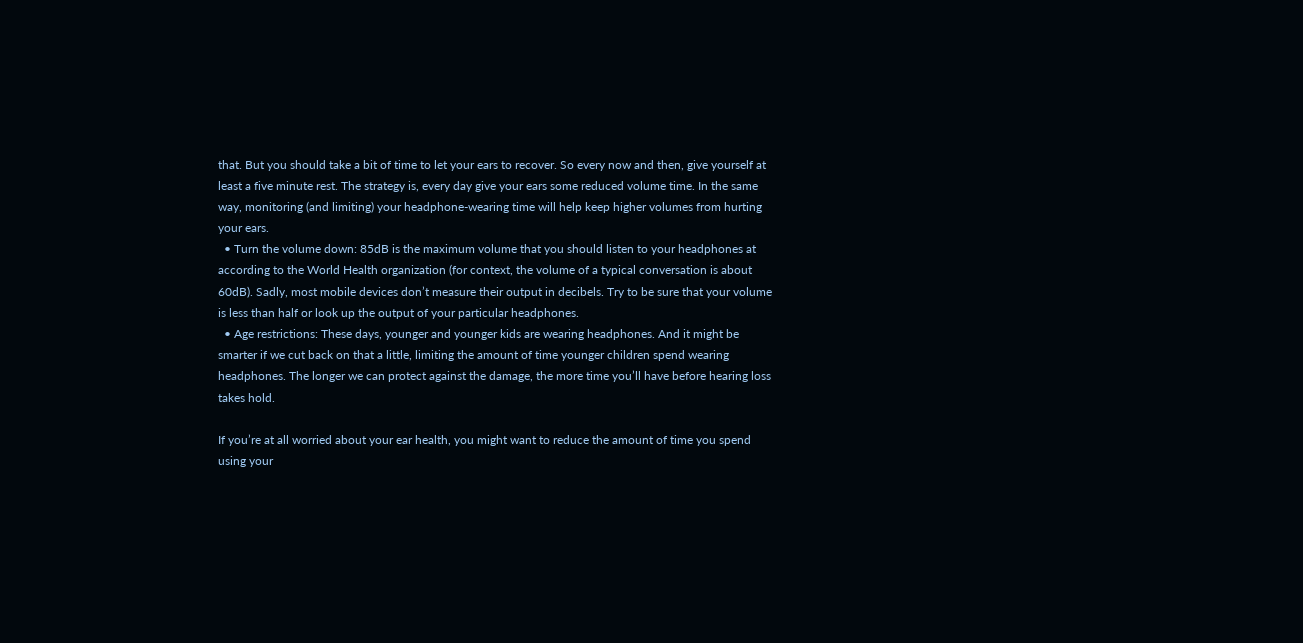that. But you should take a bit of time to let your ears to recover. So every now and then, give yourself at least a five minute rest. The strategy is, every day give your ears some reduced volume time. In the same way, monitoring (and limiting) your headphone-wearing time will help keep higher volumes from hurting your ears.
  • Turn the volume down: 85dB is the maximum volume that you should listen to your headphones at according to the World Health organization (for context, the volume of a typical conversation is about 60dB). Sadly, most mobile devices don’t measure their output in decibels. Try to be sure that your volume is less than half or look up the output of your particular headphones.
  • Age restrictions: These days, younger and younger kids are wearing headphones. And it might be smarter if we cut back on that a little, limiting the amount of time younger children spend wearing headphones. The longer we can protect against the damage, the more time you’ll have before hearing loss takes hold.

If you’re at all worried about your ear health, you might want to reduce the amount of time you spend using your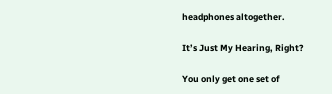headphones altogether.

It’s Just My Hearing, Right?

You only get one set of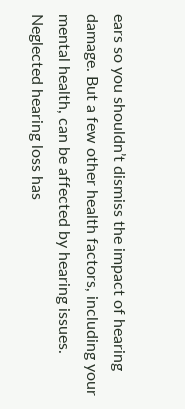ears so you shouldn’t dismiss the impact of hearing damage. But a few other health factors, including your mental health, can be affected by hearing issues. Neglected hearing loss has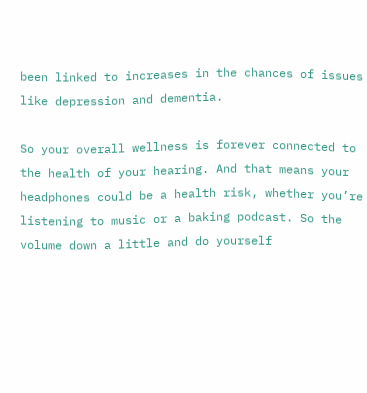been linked to increases in the chances of issues like depression and dementia.

So your overall wellness is forever connected to the health of your hearing. And that means your headphones could be a health risk, whether you’re listening to music or a baking podcast. So the volume down a little and do yourself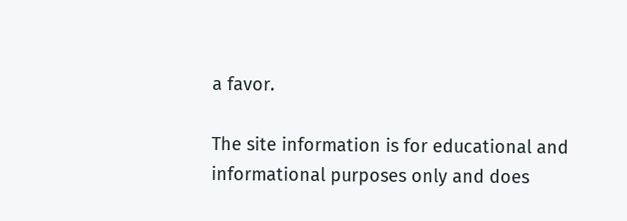a favor.

The site information is for educational and informational purposes only and does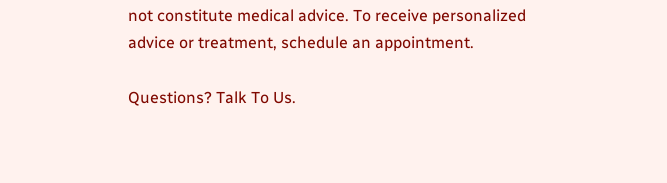not constitute medical advice. To receive personalized advice or treatment, schedule an appointment.

Questions? Talk To Us.